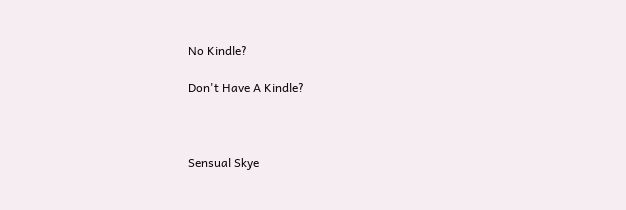No Kindle?

Don't Have A Kindle?



Sensual Skye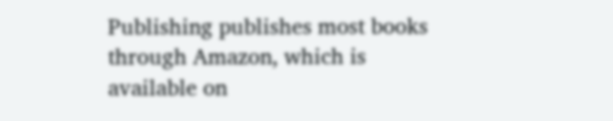Publishing publishes most books through Amazon, which is available on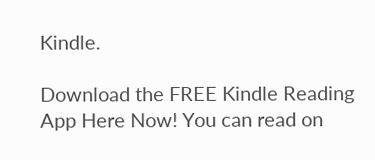Kindle.

Download the FREE Kindle Reading App Here Now! You can read on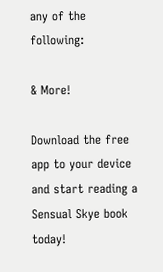any of the following:

& More!

Download the free app to your device and start reading a Sensual Skye book today!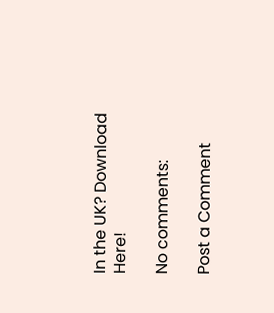In the UK? Download Here!

No comments:

Post a Comment